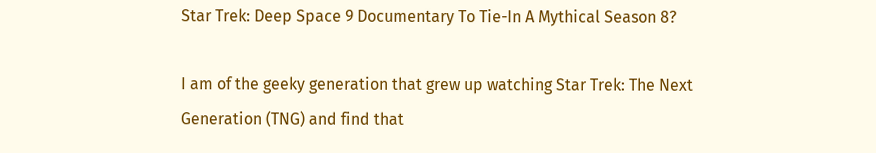Star Trek: Deep Space 9 Documentary To Tie-In A Mythical Season 8?

I am of the geeky generation that grew up watching Star Trek: The Next Generation (TNG) and find that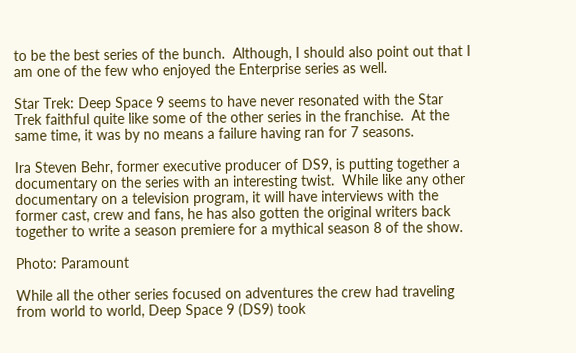to be the best series of the bunch.  Although, I should also point out that I am one of the few who enjoyed the Enterprise series as well.

Star Trek: Deep Space 9 seems to have never resonated with the Star Trek faithful quite like some of the other series in the franchise.  At the same time, it was by no means a failure having ran for 7 seasons.

Ira Steven Behr, former executive producer of DS9, is putting together a documentary on the series with an interesting twist.  While like any other documentary on a television program, it will have interviews with the former cast, crew and fans, he has also gotten the original writers back together to write a season premiere for a mythical season 8 of the show.

Photo: Paramount

While all the other series focused on adventures the crew had traveling from world to world, Deep Space 9 (DS9) took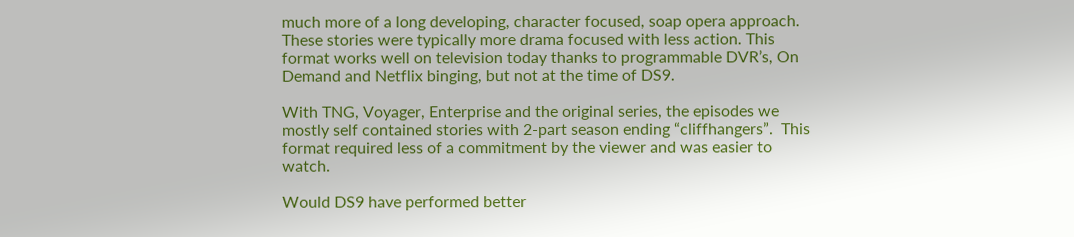much more of a long developing, character focused, soap opera approach. These stories were typically more drama focused with less action. This format works well on television today thanks to programmable DVR’s, On Demand and Netflix binging, but not at the time of DS9.

With TNG, Voyager, Enterprise and the original series, the episodes we mostly self contained stories with 2-part season ending “cliffhangers”.  This format required less of a commitment by the viewer and was easier to watch.

Would DS9 have performed better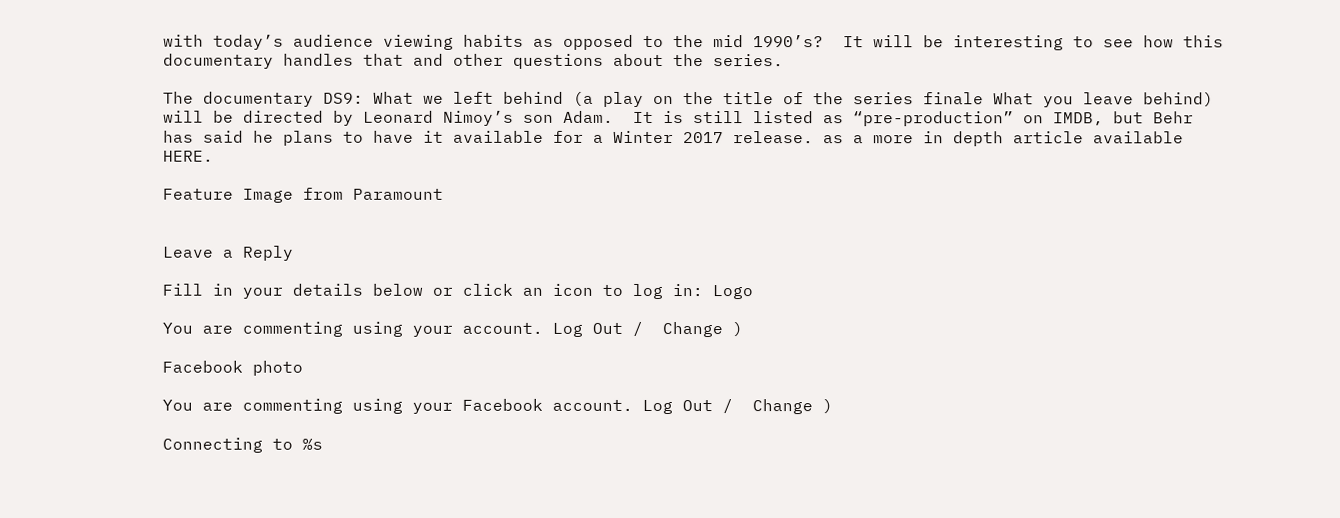with today’s audience viewing habits as opposed to the mid 1990’s?  It will be interesting to see how this documentary handles that and other questions about the series.

The documentary DS9: What we left behind (a play on the title of the series finale What you leave behind) will be directed by Leonard Nimoy’s son Adam.  It is still listed as “pre-production” on IMDB, but Behr has said he plans to have it available for a Winter 2017 release. as a more in depth article available HERE.

Feature Image from Paramount


Leave a Reply

Fill in your details below or click an icon to log in: Logo

You are commenting using your account. Log Out /  Change )

Facebook photo

You are commenting using your Facebook account. Log Out /  Change )

Connecting to %s